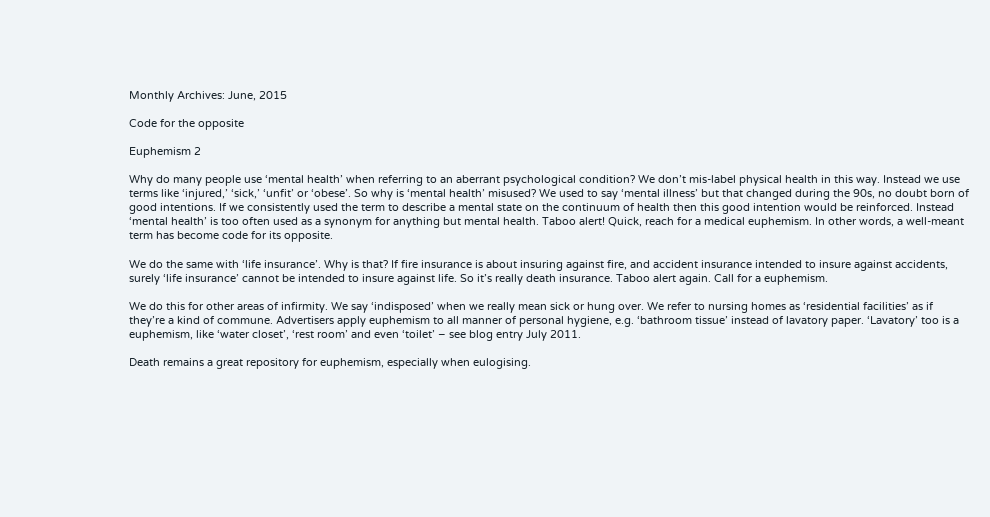Monthly Archives: June, 2015

Code for the opposite

Euphemism 2

Why do many people use ‘mental health’ when referring to an aberrant psychological condition? We don’t mis-label physical health in this way. Instead we use terms like ‘injured,’ ‘sick,’ ‘unfit’ or ‘obese’. So why is ‘mental health’ misused? We used to say ‘mental illness’ but that changed during the 90s, no doubt born of good intentions. If we consistently used the term to describe a mental state on the continuum of health then this good intention would be reinforced. Instead ‘mental health’ is too often used as a synonym for anything but mental health. Taboo alert! Quick, reach for a medical euphemism. In other words, a well-meant term has become code for its opposite.

We do the same with ‘life insurance’. Why is that? If fire insurance is about insuring against fire, and accident insurance intended to insure against accidents, surely ‘life insurance’ cannot be intended to insure against life. So it’s really death insurance. Taboo alert again. Call for a euphemism.

We do this for other areas of infirmity. We say ‘indisposed’ when we really mean sick or hung over. We refer to nursing homes as ‘residential facilities’ as if they’re a kind of commune. Advertisers apply euphemism to all manner of personal hygiene, e.g. ‘bathroom tissue’ instead of lavatory paper. ‘Lavatory’ too is a euphemism, like ‘water closet’, ‘rest room’ and even ‘toilet’ – see blog entry July 2011.

Death remains a great repository for euphemism, especially when eulogising.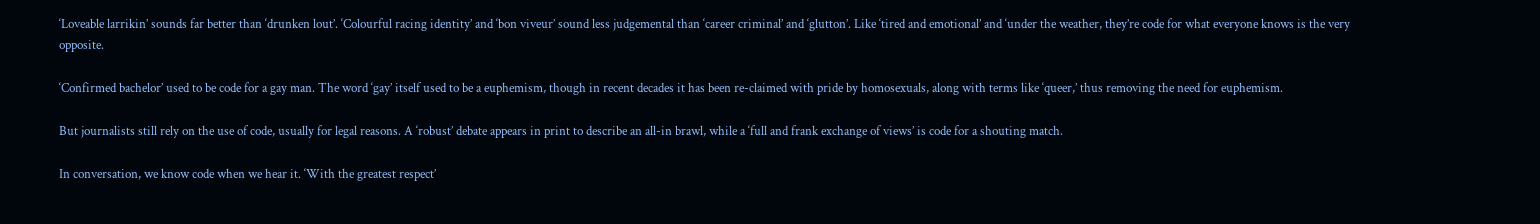‘Loveable larrikin’ sounds far better than ‘drunken lout’. ‘Colourful racing identity’ and ‘bon viveur’ sound less judgemental than ‘career criminal’ and ‘glutton’. Like ‘tired and emotional’ and ‘under the weather, they’re code for what everyone knows is the very opposite.

‘Confirmed bachelor’ used to be code for a gay man. The word ‘gay’ itself used to be a euphemism, though in recent decades it has been re-claimed with pride by homosexuals, along with terms like ‘queer,’ thus removing the need for euphemism.

But journalists still rely on the use of code, usually for legal reasons. A ‘robust’ debate appears in print to describe an all-in brawl, while a ‘full and frank exchange of views’ is code for a shouting match.

In conversation, we know code when we hear it. ‘With the greatest respect’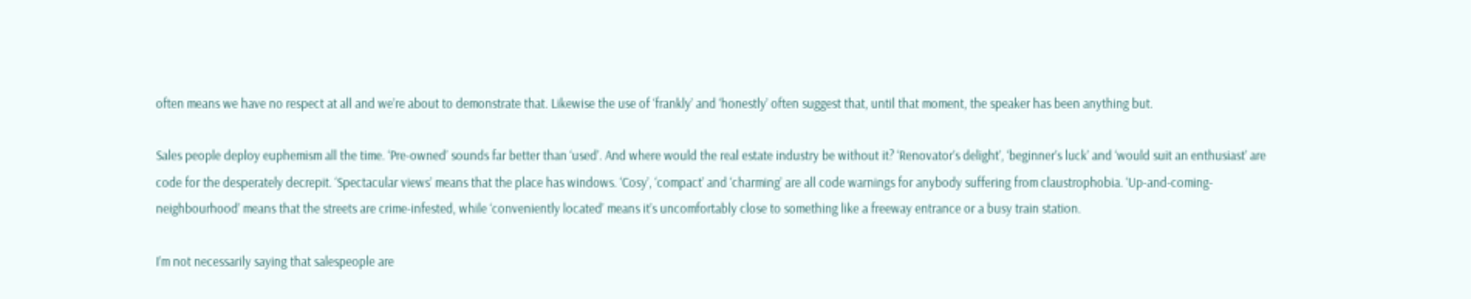often means we have no respect at all and we’re about to demonstrate that. Likewise the use of ‘frankly’ and ‘honestly’ often suggest that, until that moment, the speaker has been anything but.

Sales people deploy euphemism all the time. ‘Pre-owned’ sounds far better than ‘used’. And where would the real estate industry be without it? ‘Renovator’s delight’, ‘beginner’s luck’ and ‘would suit an enthusiast’ are code for the desperately decrepit. ‘Spectacular views’ means that the place has windows. ‘Cosy’, ‘compact’ and ‘charming’ are all code warnings for anybody suffering from claustrophobia. ‘Up-and-coming-neighbourhood’ means that the streets are crime-infested, while ‘conveniently located’ means it’s uncomfortably close to something like a freeway entrance or a busy train station.

I’m not necessarily saying that salespeople are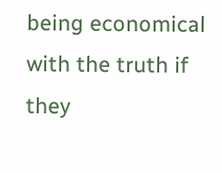being economical with the truth if they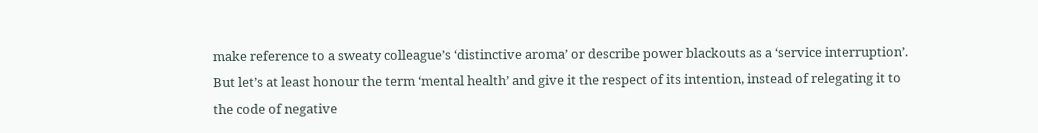make reference to a sweaty colleague’s ‘distinctive aroma’ or describe power blackouts as a ‘service interruption’. But let’s at least honour the term ‘mental health’ and give it the respect of its intention, instead of relegating it to the code of negative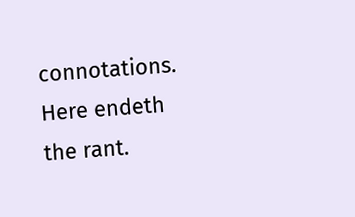connotations. Here endeth the rant.